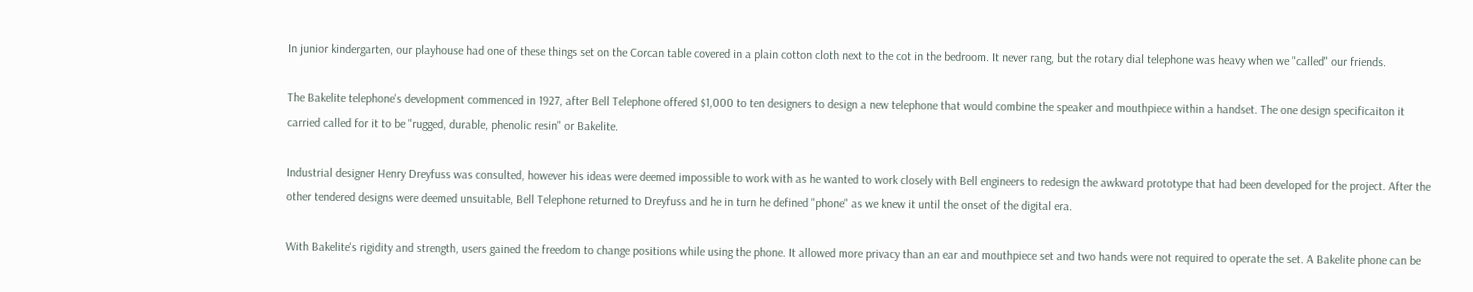In junior kindergarten, our playhouse had one of these things set on the Corcan table covered in a plain cotton cloth next to the cot in the bedroom. It never rang, but the rotary dial telephone was heavy when we "called" our friends.

The Bakelite telephone's development commenced in 1927, after Bell Telephone offered $1,000 to ten designers to design a new telephone that would combine the speaker and mouthpiece within a handset. The one design specificaiton it carried called for it to be "rugged, durable, phenolic resin" or Bakelite.

Industrial designer Henry Dreyfuss was consulted, however his ideas were deemed impossible to work with as he wanted to work closely with Bell engineers to redesign the awkward prototype that had been developed for the project. After the other tendered designs were deemed unsuitable, Bell Telephone returned to Dreyfuss and he in turn he defined "phone" as we knew it until the onset of the digital era.

With Bakelite's rigidity and strength, users gained the freedom to change positions while using the phone. It allowed more privacy than an ear and mouthpiece set and two hands were not required to operate the set. A Bakelite phone can be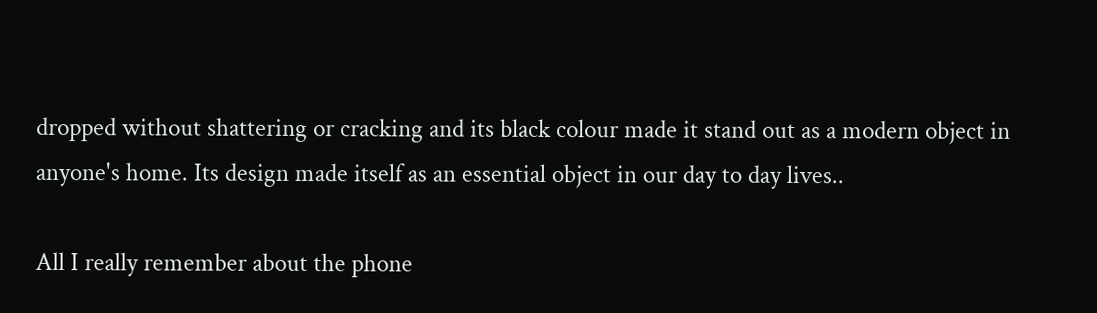dropped without shattering or cracking and its black colour made it stand out as a modern object in anyone's home. Its design made itself as an essential object in our day to day lives..

All I really remember about the phone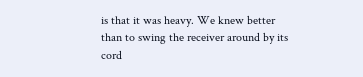is that it was heavy. We knew better than to swing the receiver around by its cord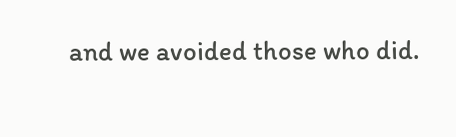and we avoided those who did.